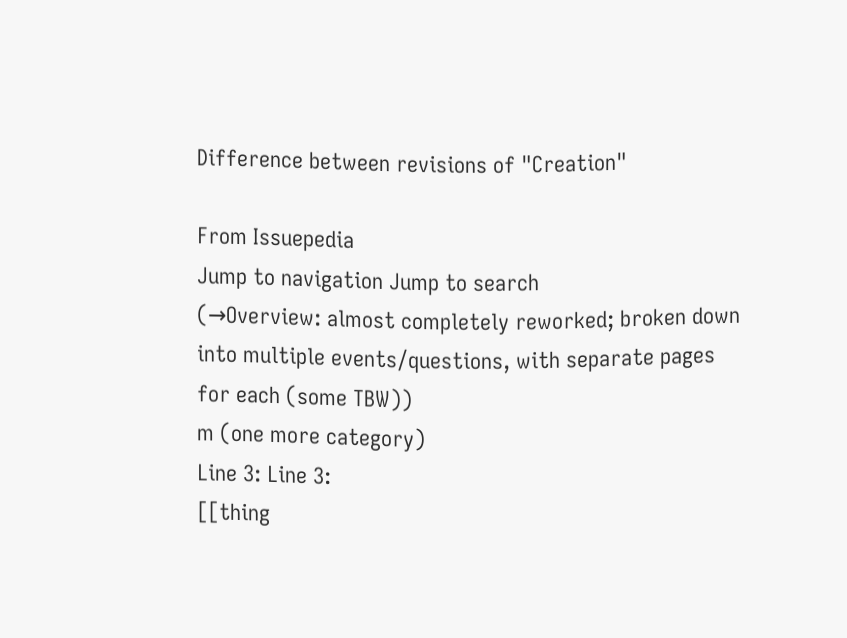Difference between revisions of "Creation"

From Issuepedia
Jump to navigation Jump to search
(→Overview: almost completely reworked; broken down into multiple events/questions, with separate pages for each (some TBW))
m (one more category)
Line 3: Line 3:
[[thing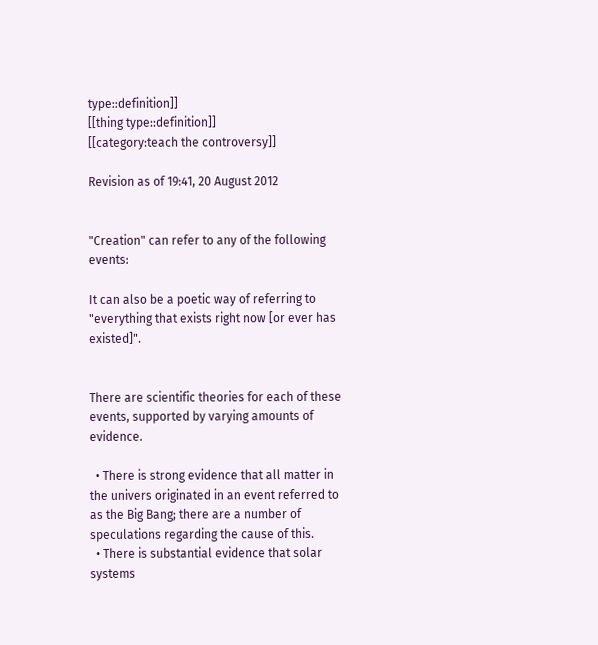type::definition]]
[[thing type::definition]]
[[category:teach the controversy]]

Revision as of 19:41, 20 August 2012


"Creation" can refer to any of the following events:

It can also be a poetic way of referring to "everything that exists right now [or ever has existed]".


There are scientific theories for each of these events, supported by varying amounts of evidence.

  • There is strong evidence that all matter in the univers originated in an event referred to as the Big Bang; there are a number of speculations regarding the cause of this.
  • There is substantial evidence that solar systems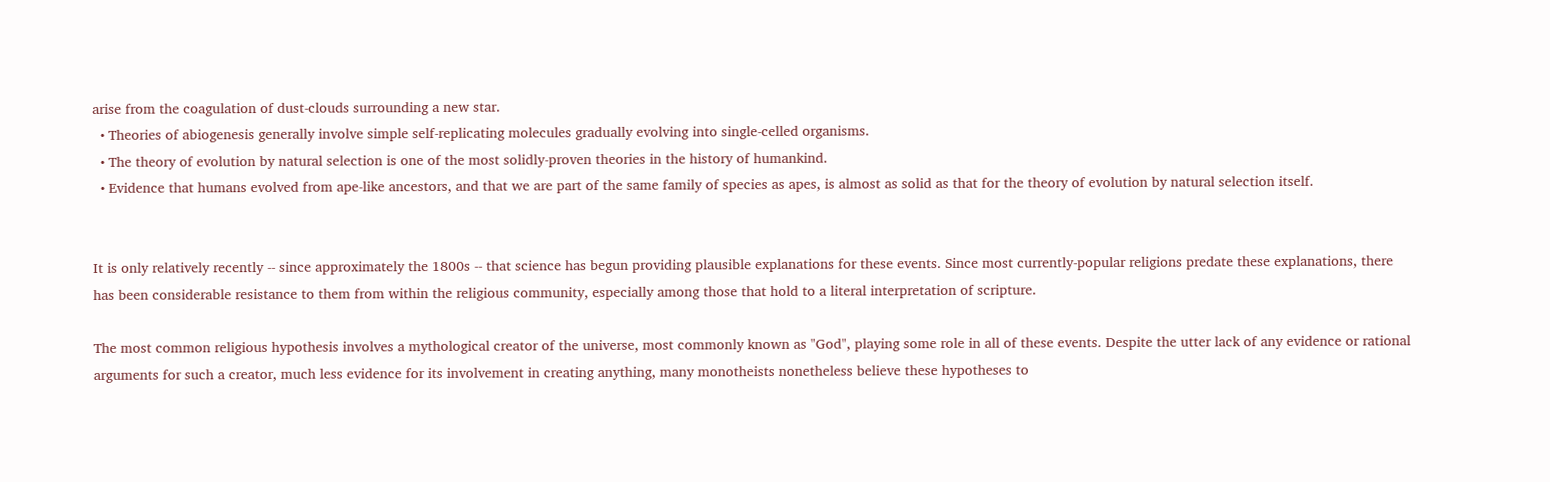arise from the coagulation of dust-clouds surrounding a new star.
  • Theories of abiogenesis generally involve simple self-replicating molecules gradually evolving into single-celled organisms.
  • The theory of evolution by natural selection is one of the most solidly-proven theories in the history of humankind.
  • Evidence that humans evolved from ape-like ancestors, and that we are part of the same family of species as apes, is almost as solid as that for the theory of evolution by natural selection itself.


It is only relatively recently -- since approximately the 1800s -- that science has begun providing plausible explanations for these events. Since most currently-popular religions predate these explanations, there has been considerable resistance to them from within the religious community, especially among those that hold to a literal interpretation of scripture.

The most common religious hypothesis involves a mythological creator of the universe, most commonly known as "God", playing some role in all of these events. Despite the utter lack of any evidence or rational arguments for such a creator, much less evidence for its involvement in creating anything, many monotheists nonetheless believe these hypotheses to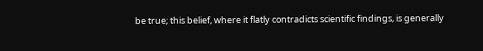be true; this belief, where it flatly contradicts scientific findings, is generally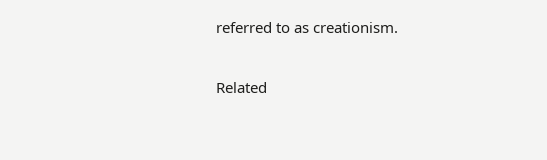referred to as creationism.

Related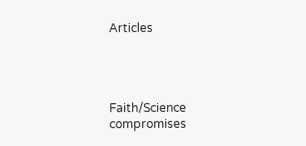Articles




Faith/Science compromises